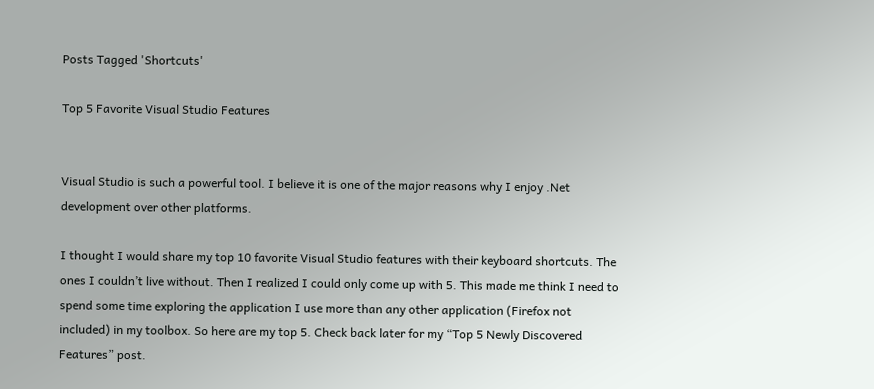Posts Tagged 'Shortcuts'

Top 5 Favorite Visual Studio Features


Visual Studio is such a powerful tool. I believe it is one of the major reasons why I enjoy .Net development over other platforms.

I thought I would share my top 10 favorite Visual Studio features with their keyboard shortcuts. The ones I couldn’t live without. Then I realized I could only come up with 5. This made me think I need to spend some time exploring the application I use more than any other application (Firefox not included) in my toolbox. So here are my top 5. Check back later for my “Top 5 Newly Discovered Features” post.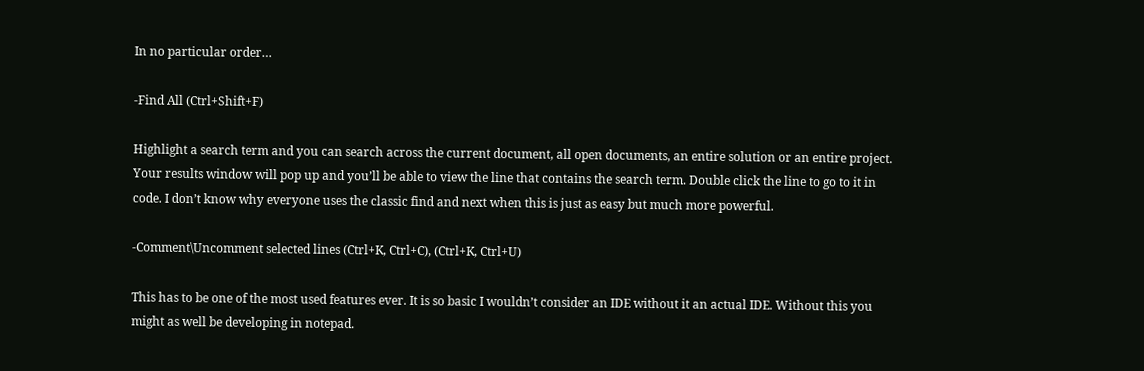In no particular order…

-Find All (Ctrl+Shift+F)

Highlight a search term and you can search across the current document, all open documents, an entire solution or an entire project. Your results window will pop up and you’ll be able to view the line that contains the search term. Double click the line to go to it in code. I don’t know why everyone uses the classic find and next when this is just as easy but much more powerful.

-Comment\Uncomment selected lines (Ctrl+K, Ctrl+C), (Ctrl+K, Ctrl+U)

This has to be one of the most used features ever. It is so basic I wouldn’t consider an IDE without it an actual IDE. Without this you might as well be developing in notepad.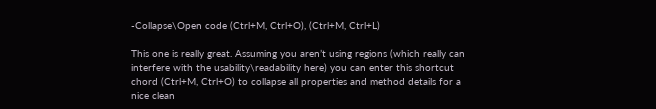-Collapse\Open code (Ctrl+M, Ctrl+O), (Ctrl+M, Ctrl+L)

This one is really great. Assuming you aren’t using regions (which really can interfere with the usability\readability here) you can enter this shortcut chord (Ctrl+M, Ctrl+O) to collapse all properties and method details for a nice clean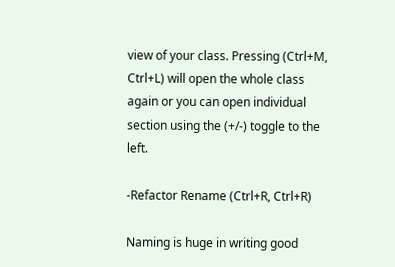view of your class. Pressing (Ctrl+M, Ctrl+L) will open the whole class again or you can open individual section using the (+/-) toggle to the left.

-Refactor Rename (Ctrl+R, Ctrl+R)

Naming is huge in writing good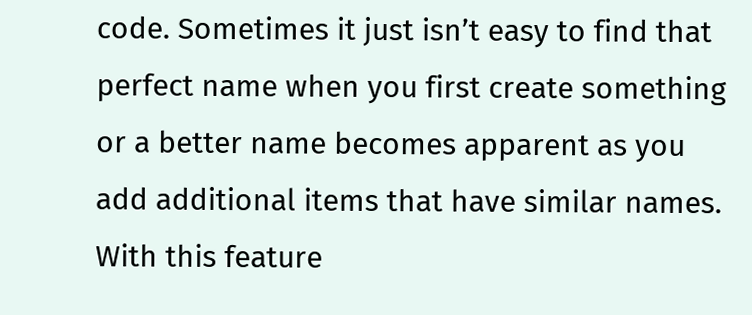code. Sometimes it just isn’t easy to find that perfect name when you first create something or a better name becomes apparent as you add additional items that have similar names. With this feature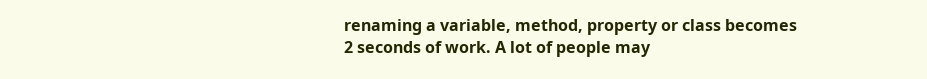renaming a variable, method, property or class becomes 2 seconds of work. A lot of people may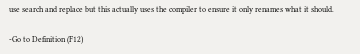use search and replace but this actually uses the compiler to ensure it only renames what it should.

-Go to Definition (F12)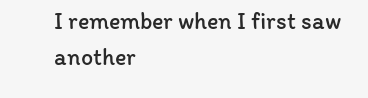I remember when I first saw another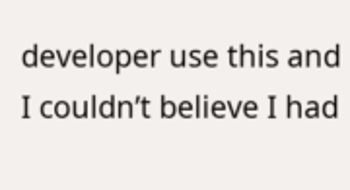developer use this and I couldn’t believe I had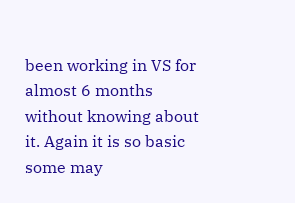been working in VS for almost 6 months without knowing about it. Again it is so basic some may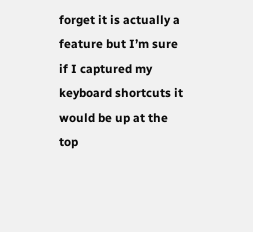forget it is actually a feature but I’m sure if I captured my keyboard shortcuts it would be up at the top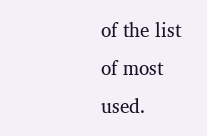of the list of most used.